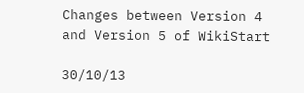Changes between Version 4 and Version 5 of WikiStart

30/10/13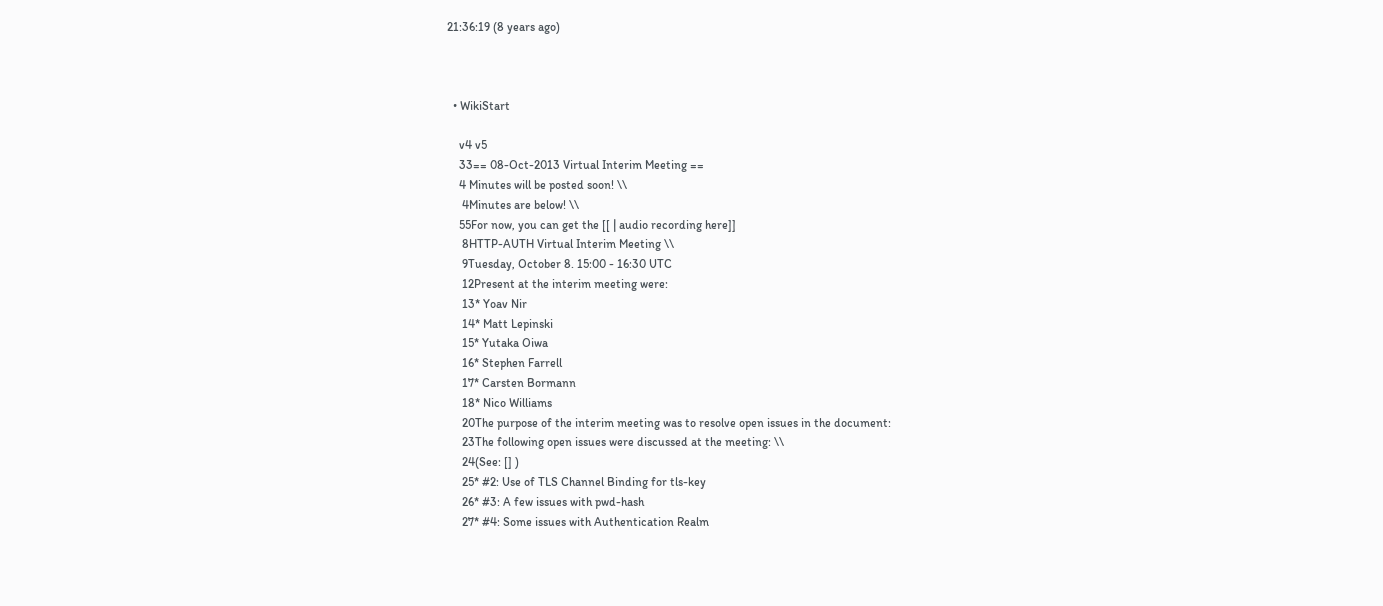21:36:19 (8 years ago)



  • WikiStart

    v4 v5
    33== 08-Oct-2013 Virtual Interim Meeting ==
    4 Minutes will be posted soon! \\
     4Minutes are below! \\
    55For now, you can get the [[ | audio recording here]]
     8HTTP-AUTH Virtual Interim Meeting \\
     9Tuesday, October 8. 15:00 - 16:30 UTC
     12Present at the interim meeting were:
     13* Yoav Nir
     14* Matt Lepinski
     15* Yutaka Oiwa
     16* Stephen Farrell
     17* Carsten Bormann
     18* Nico Williams
     20The purpose of the interim meeting was to resolve open issues in the document:
     23The following open issues were discussed at the meeting: \\
     24(See: [] )
     25* #2: Use of TLS Channel Binding for tls-key
     26* #3: A few issues with pwd-hash
     27* #4: Some issues with Authentication Realm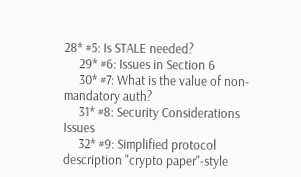28* #5: Is STALE needed?
     29* #6: Issues in Section 6
     30* #7: What is the value of non-mandatory auth?
     31* #8: Security Considerations Issues
     32* #9: Simplified protocol description "crypto paper"-style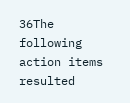36The following action items resulted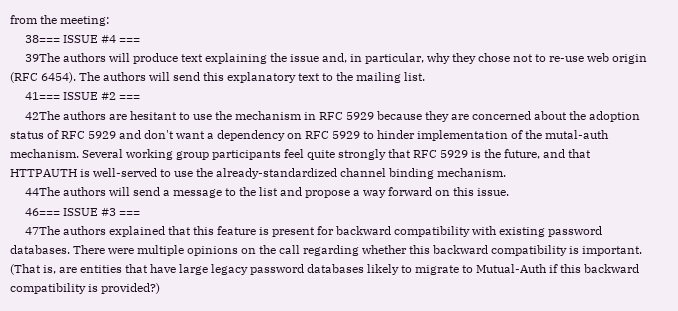from the meeting:
     38=== ISSUE #4 ===
     39The authors will produce text explaining the issue and, in particular, why they chose not to re-use web origin (RFC 6454). The authors will send this explanatory text to the mailing list.
     41=== ISSUE #2 ===
     42The authors are hesitant to use the mechanism in RFC 5929 because they are concerned about the adoption status of RFC 5929 and don't want a dependency on RFC 5929 to hinder implementation of the mutal-auth mechanism. Several working group participants feel quite strongly that RFC 5929 is the future, and that HTTPAUTH is well-served to use the already-standardized channel binding mechanism.
     44The authors will send a message to the list and propose a way forward on this issue.
     46=== ISSUE #3 ===
     47The authors explained that this feature is present for backward compatibility with existing password databases. There were multiple opinions on the call regarding whether this backward compatibility is important. (That is, are entities that have large legacy password databases likely to migrate to Mutual-Auth if this backward compatibility is provided?)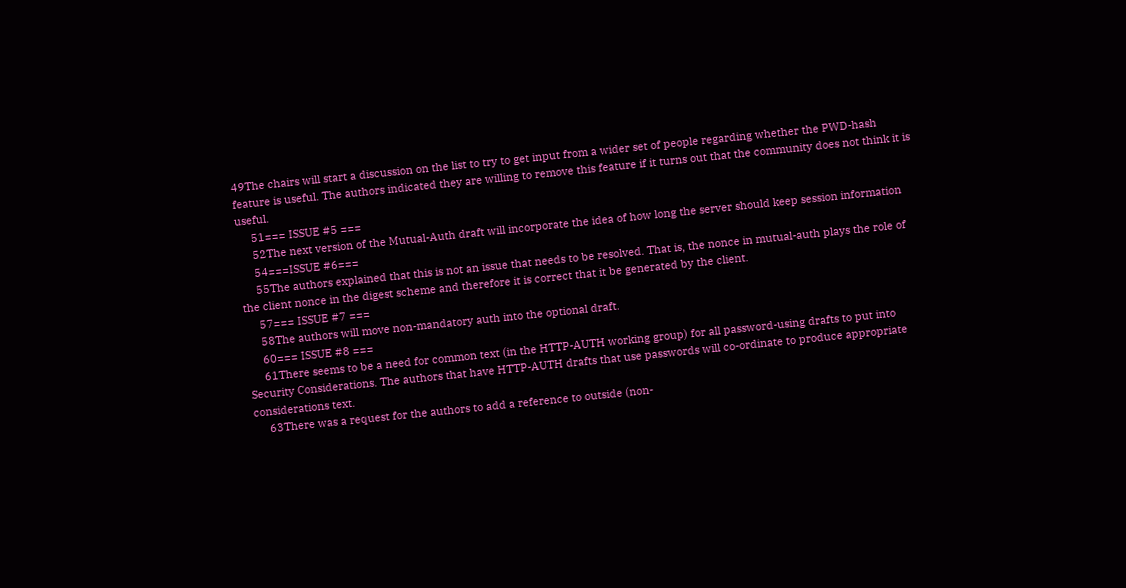49The chairs will start a discussion on the list to try to get input from a wider set of people regarding whether the PWD-hash feature is useful. The authors indicated they are willing to remove this feature if it turns out that the community does not think it is useful.
     51=== ISSUE #5 ===
     52The next version of the Mutual-Auth draft will incorporate the idea of how long the server should keep session information
     54===ISSUE #6===
     55The authors explained that this is not an issue that needs to be resolved. That is, the nonce in mutual-auth plays the role of the client nonce in the digest scheme and therefore it is correct that it be generated by the client.
     57=== ISSUE #7 ===
     58The authors will move non-mandatory auth into the optional draft.
     60=== ISSUE #8 ===
     61There seems to be a need for common text (in the HTTP-AUTH working group) for all password-using drafts to put into Security Considerations. The authors that have HTTP-AUTH drafts that use passwords will co-ordinate to produce appropriate considerations text.
     63There was a request for the authors to add a reference to outside (non-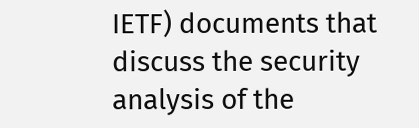IETF) documents that discuss the security analysis of the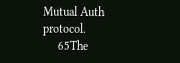Mutual Auth protocol.
     65The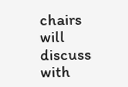chairs will discuss with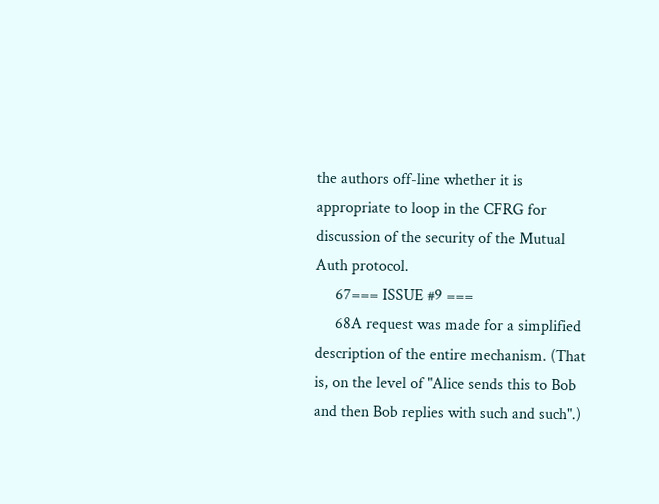the authors off-line whether it is appropriate to loop in the CFRG for discussion of the security of the Mutual Auth protocol.
     67=== ISSUE #9 ===
     68A request was made for a simplified description of the entire mechanism. (That is, on the level of "Alice sends this to Bob and then Bob replies with such and such".)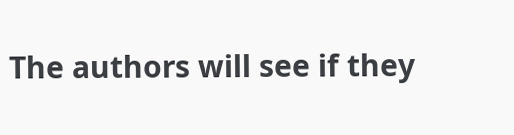The authors will see if they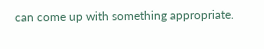can come up with something appropriate.